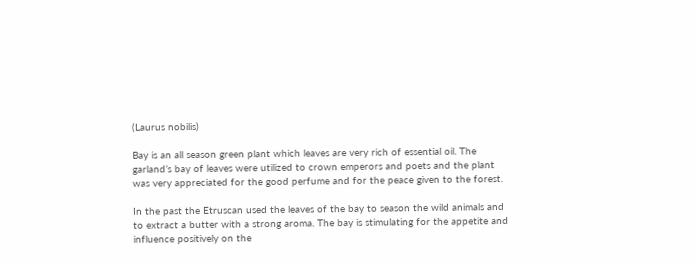(Laurus nobilis)

Bay is an all season green plant which leaves are very rich of essential oil. The garland’s bay of leaves were utilized to crown emperors and poets and the plant was very appreciated for the good perfume and for the peace given to the forest.

In the past the Etruscan used the leaves of the bay to season the wild animals and to extract a butter with a strong aroma. The bay is stimulating for the appetite and influence positively on the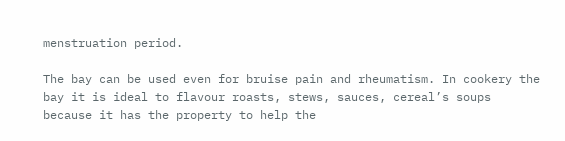menstruation period.

The bay can be used even for bruise pain and rheumatism. In cookery the bay it is ideal to flavour roasts, stews, sauces, cereal’s soups because it has the property to help the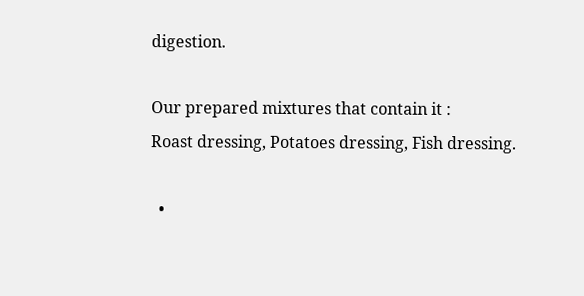digestion.

Our prepared mixtures that contain it :
Roast dressing, Potatoes dressing, Fish dressing.

  •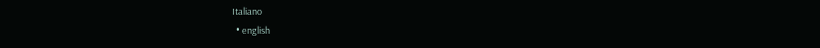Italiano
  • english